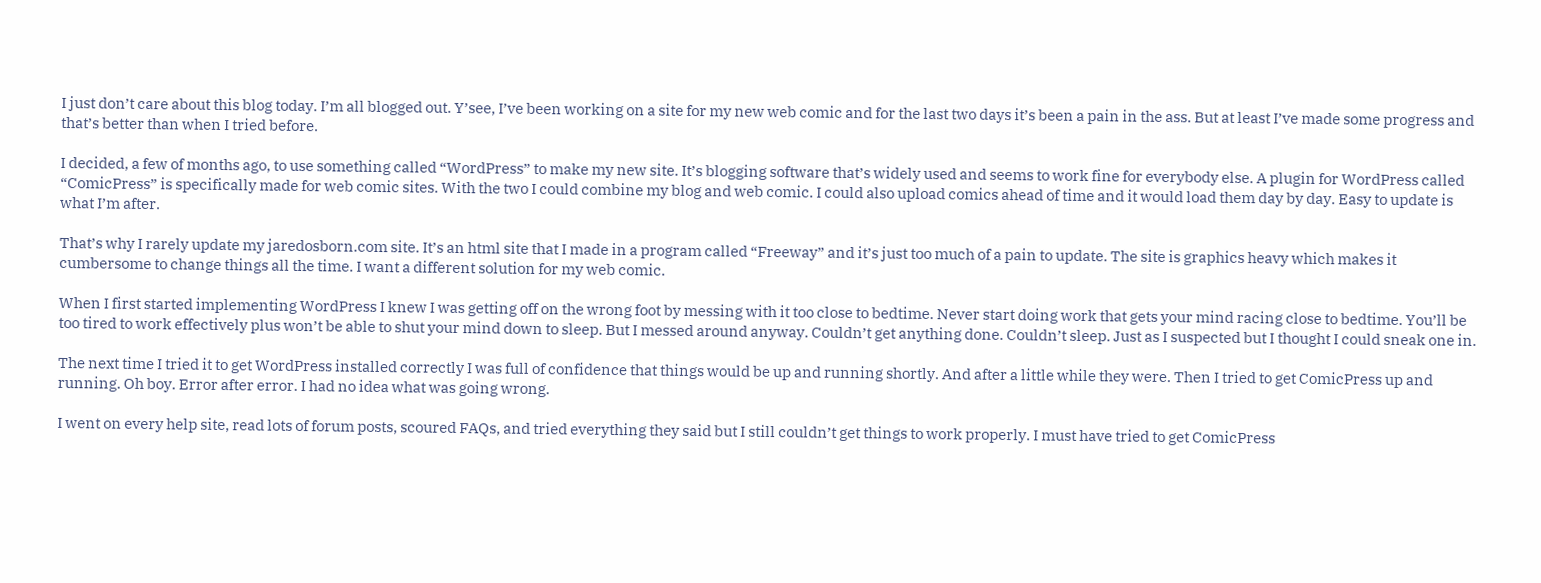I just don’t care about this blog today. I’m all blogged out. Y’see, I’ve been working on a site for my new web comic and for the last two days it’s been a pain in the ass. But at least I’ve made some progress and that’s better than when I tried before.

I decided, a few of months ago, to use something called “WordPress” to make my new site. It’s blogging software that’s widely used and seems to work fine for everybody else. A plugin for WordPress called “ComicPress” is specifically made for web comic sites. With the two I could combine my blog and web comic. I could also upload comics ahead of time and it would load them day by day. Easy to update is what I’m after.

That’s why I rarely update my jaredosborn.com site. It’s an html site that I made in a program called “Freeway” and it’s just too much of a pain to update. The site is graphics heavy which makes it cumbersome to change things all the time. I want a different solution for my web comic.

When I first started implementing WordPress I knew I was getting off on the wrong foot by messing with it too close to bedtime. Never start doing work that gets your mind racing close to bedtime. You’ll be too tired to work effectively plus won’t be able to shut your mind down to sleep. But I messed around anyway. Couldn’t get anything done. Couldn’t sleep. Just as I suspected but I thought I could sneak one in.

The next time I tried it to get WordPress installed correctly I was full of confidence that things would be up and running shortly. And after a little while they were. Then I tried to get ComicPress up and running. Oh boy. Error after error. I had no idea what was going wrong.

I went on every help site, read lots of forum posts, scoured FAQs, and tried everything they said but I still couldn’t get things to work properly. I must have tried to get ComicPress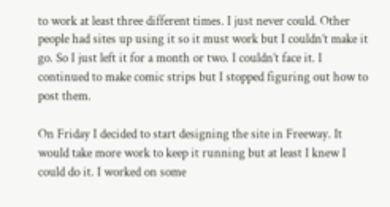to work at least three different times. I just never could. Other people had sites up using it so it must work but I couldn’t make it go. So I just left it for a month or two. I couldn’t face it. I continued to make comic strips but I stopped figuring out how to post them.

On Friday I decided to start designing the site in Freeway. It would take more work to keep it running but at least I knew I could do it. I worked on some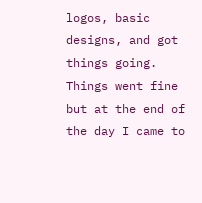logos, basic designs, and got things going. Things went fine but at the end of the day I came to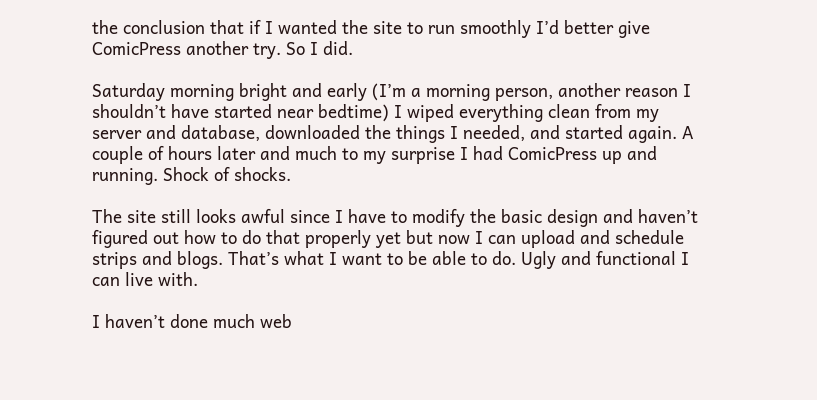the conclusion that if I wanted the site to run smoothly I’d better give ComicPress another try. So I did.

Saturday morning bright and early (I’m a morning person, another reason I shouldn’t have started near bedtime) I wiped everything clean from my server and database, downloaded the things I needed, and started again. A couple of hours later and much to my surprise I had ComicPress up and running. Shock of shocks.

The site still looks awful since I have to modify the basic design and haven’t figured out how to do that properly yet but now I can upload and schedule strips and blogs. That’s what I want to be able to do. Ugly and functional I can live with.

I haven’t done much web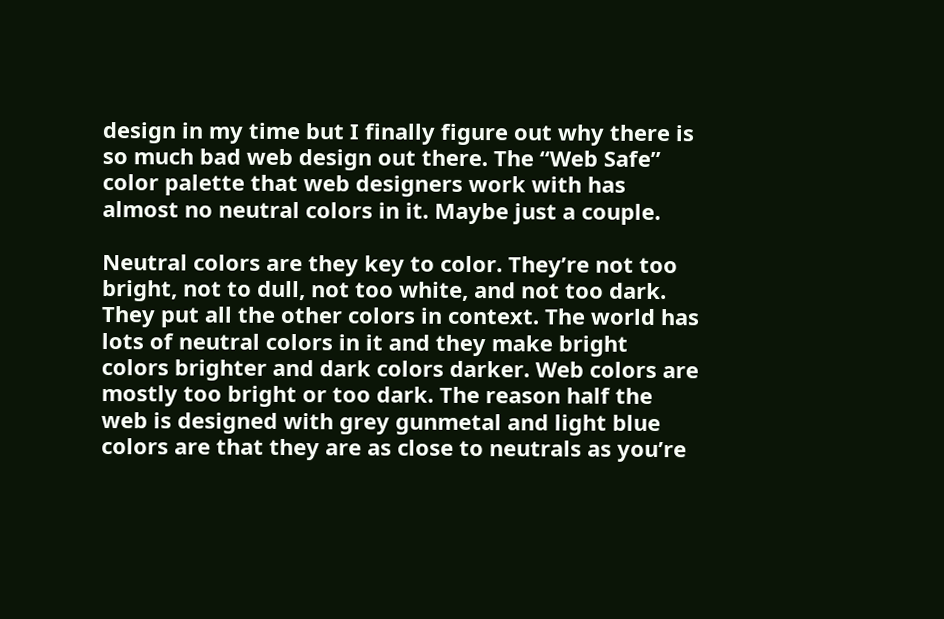design in my time but I finally figure out why there is so much bad web design out there. The “Web Safe” color palette that web designers work with has almost no neutral colors in it. Maybe just a couple.

Neutral colors are they key to color. They’re not too bright, not to dull, not too white, and not too dark. They put all the other colors in context. The world has lots of neutral colors in it and they make bright colors brighter and dark colors darker. Web colors are mostly too bright or too dark. The reason half the web is designed with grey gunmetal and light blue colors are that they are as close to neutrals as you’re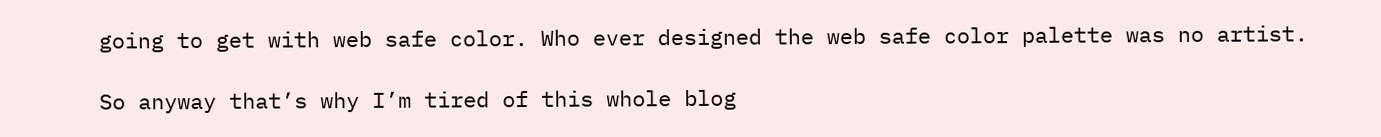going to get with web safe color. Who ever designed the web safe color palette was no artist.

So anyway that’s why I’m tired of this whole blog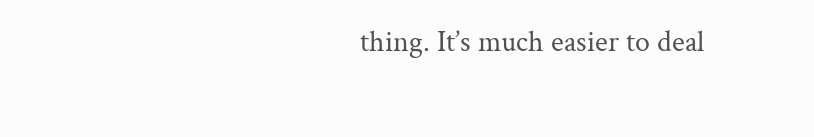thing. It’s much easier to deal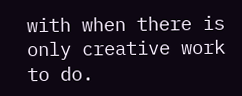with when there is only creative work to do.